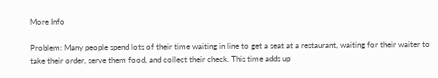More Info

Problem: Many people spend lots of their time waiting in line to get a seat at a restaurant, waiting for their waiter to take their order, serve them food, and collect their check. This time adds up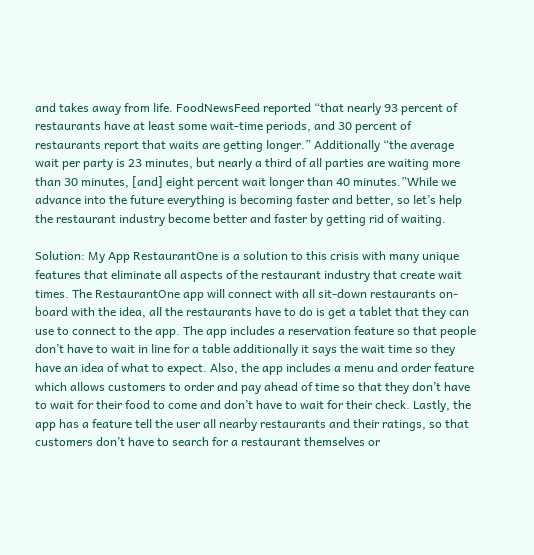and takes away from life. FoodNewsFeed reported “that nearly 93 percent of restaurants have at least some wait-time periods, and 30 percent of restaurants report that waits are getting longer.” Additionally “the average wait per party is 23 minutes, but nearly a third of all parties are waiting more than 30 minutes, [and] eight percent wait longer than 40 minutes.”While we advance into the future everything is becoming faster and better, so let’s help the restaurant industry become better and faster by getting rid of waiting.

Solution: My App RestaurantOne is a solution to this crisis with many unique features that eliminate all aspects of the restaurant industry that create wait times. The RestaurantOne app will connect with all sit-down restaurants on-board with the idea, all the restaurants have to do is get a tablet that they can use to connect to the app. The app includes a reservation feature so that people don’t have to wait in line for a table additionally it says the wait time so they have an idea of what to expect. Also, the app includes a menu and order feature which allows customers to order and pay ahead of time so that they don’t have to wait for their food to come and don’t have to wait for their check. Lastly, the app has a feature tell the user all nearby restaurants and their ratings, so that customers don’t have to search for a restaurant themselves or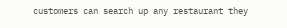customers can search up any restaurant they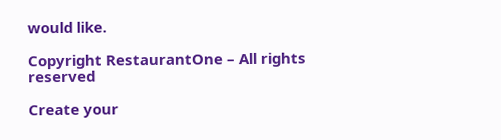would like.

Copyright RestaurantOne – All rights reserved

Create your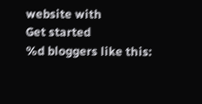website with
Get started
%d bloggers like this: